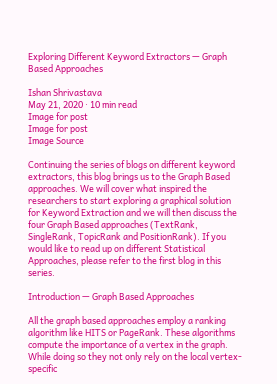Exploring Different Keyword Extractors — Graph Based Approaches

Ishan Shrivastava
May 21, 2020 · 10 min read
Image for post
Image for post
Image Source

Continuing the series of blogs on different keyword extractors, this blog brings us to the Graph Based approaches. We will cover what inspired the researchers to start exploring a graphical solution for Keyword Extraction and we will then discuss the four Graph Based approaches (TextRank, SingleRank, TopicRank and PositionRank). If you would like to read up on different Statistical Approaches, please refer to the first blog in this series.

Introduction — Graph Based Approaches

All the graph based approaches employ a ranking algorithm like HITS or PageRank. These algorithms compute the importance of a vertex in the graph. While doing so they not only rely on the local vertex-specific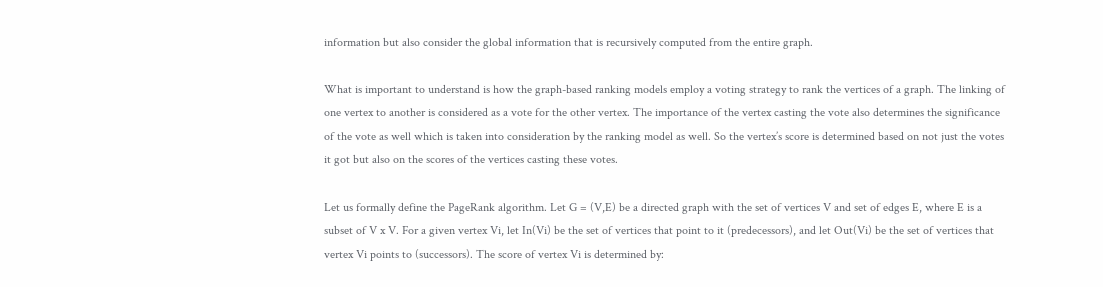information but also consider the global information that is recursively computed from the entire graph.

What is important to understand is how the graph-based ranking models employ a voting strategy to rank the vertices of a graph. The linking of one vertex to another is considered as a vote for the other vertex. The importance of the vertex casting the vote also determines the significance of the vote as well which is taken into consideration by the ranking model as well. So the vertex’s score is determined based on not just the votes it got but also on the scores of the vertices casting these votes.

Let us formally define the PageRank algorithm. Let G = (V,E) be a directed graph with the set of vertices V and set of edges E, where E is a subset of V x V. For a given vertex Vi, let In(Vi) be the set of vertices that point to it (predecessors), and let Out(Vi) be the set of vertices that vertex Vi points to (successors). The score of vertex Vi is determined by: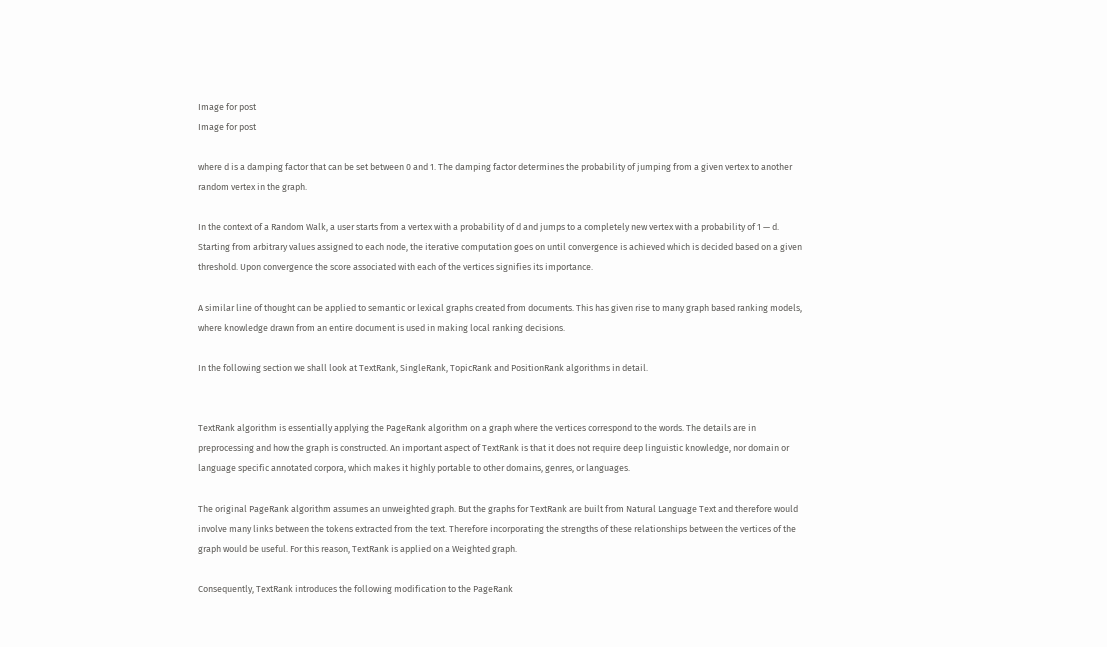Image for post
Image for post

where d is a damping factor that can be set between 0 and 1. The damping factor determines the probability of jumping from a given vertex to another random vertex in the graph.

In the context of a Random Walk, a user starts from a vertex with a probability of d and jumps to a completely new vertex with a probability of 1 — d. Starting from arbitrary values assigned to each node, the iterative computation goes on until convergence is achieved which is decided based on a given threshold. Upon convergence the score associated with each of the vertices signifies its importance.

A similar line of thought can be applied to semantic or lexical graphs created from documents. This has given rise to many graph based ranking models, where knowledge drawn from an entire document is used in making local ranking decisions.

In the following section we shall look at TextRank, SingleRank, TopicRank and PositionRank algorithms in detail.


TextRank algorithm is essentially applying the PageRank algorithm on a graph where the vertices correspond to the words. The details are in preprocessing and how the graph is constructed. An important aspect of TextRank is that it does not require deep linguistic knowledge, nor domain or language specific annotated corpora, which makes it highly portable to other domains, genres, or languages.

The original PageRank algorithm assumes an unweighted graph. But the graphs for TextRank are built from Natural Language Text and therefore would involve many links between the tokens extracted from the text. Therefore incorporating the strengths of these relationships between the vertices of the graph would be useful. For this reason, TextRank is applied on a Weighted graph.

Consequently, TextRank introduces the following modification to the PageRank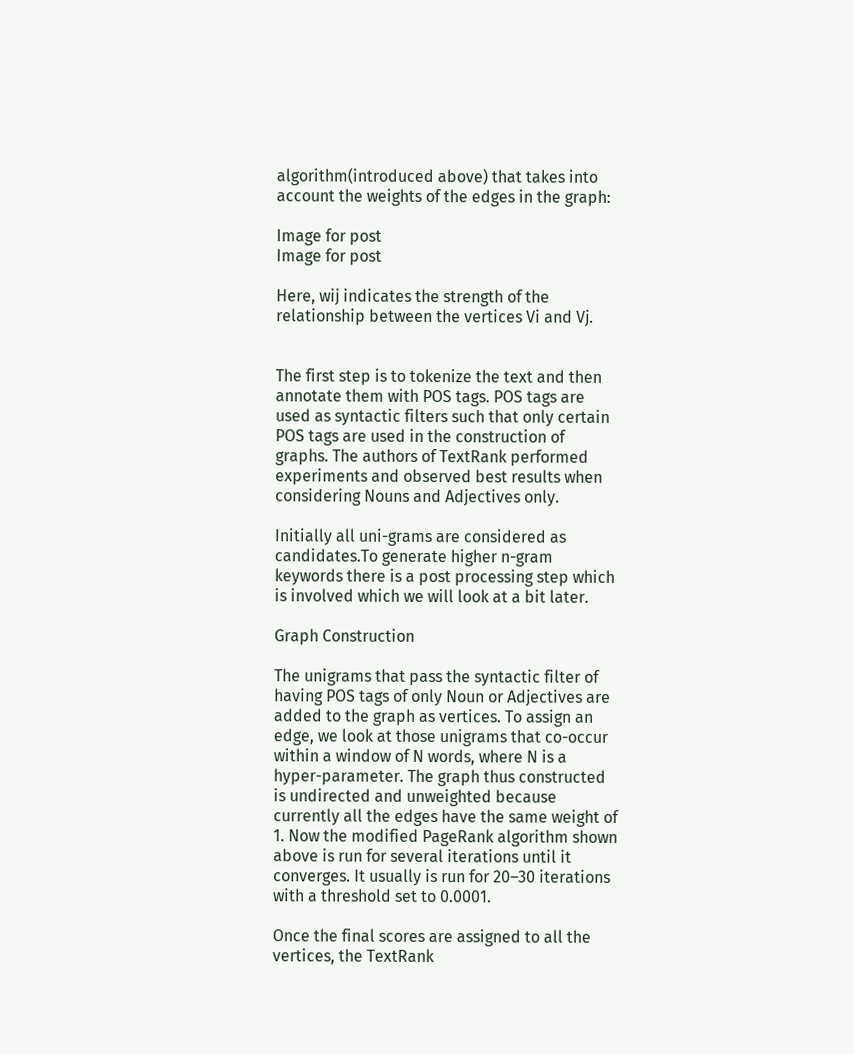algorithm(introduced above) that takes into account the weights of the edges in the graph:

Image for post
Image for post

Here, wij indicates the strength of the relationship between the vertices Vi and Vj.


The first step is to tokenize the text and then annotate them with POS tags. POS tags are used as syntactic filters such that only certain POS tags are used in the construction of graphs. The authors of TextRank performed experiments and observed best results when considering Nouns and Adjectives only.

Initially all uni-grams are considered as candidates.To generate higher n-gram keywords there is a post processing step which is involved which we will look at a bit later.

Graph Construction

The unigrams that pass the syntactic filter of having POS tags of only Noun or Adjectives are added to the graph as vertices. To assign an edge, we look at those unigrams that co-occur within a window of N words, where N is a hyper-parameter. The graph thus constructed is undirected and unweighted because currently all the edges have the same weight of 1. Now the modified PageRank algorithm shown above is run for several iterations until it converges. It usually is run for 20–30 iterations with a threshold set to 0.0001.

Once the final scores are assigned to all the vertices, the TextRank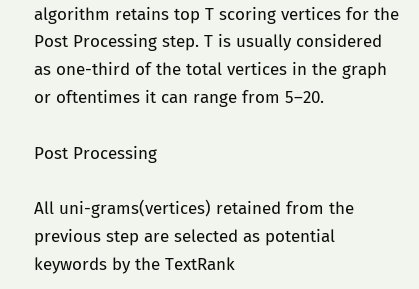algorithm retains top T scoring vertices for the Post Processing step. T is usually considered as one-third of the total vertices in the graph or oftentimes it can range from 5–20.

Post Processing

All uni-grams(vertices) retained from the previous step are selected as potential keywords by the TextRank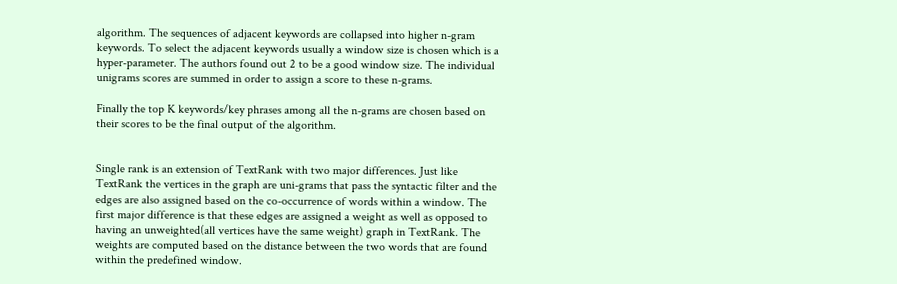algorithm. The sequences of adjacent keywords are collapsed into higher n-gram keywords. To select the adjacent keywords usually a window size is chosen which is a hyper-parameter. The authors found out 2 to be a good window size. The individual unigrams scores are summed in order to assign a score to these n-grams.

Finally the top K keywords/key phrases among all the n-grams are chosen based on their scores to be the final output of the algorithm.


Single rank is an extension of TextRank with two major differences. Just like TextRank the vertices in the graph are uni-grams that pass the syntactic filter and the edges are also assigned based on the co-occurrence of words within a window. The first major difference is that these edges are assigned a weight as well as opposed to having an unweighted(all vertices have the same weight) graph in TextRank. The weights are computed based on the distance between the two words that are found within the predefined window.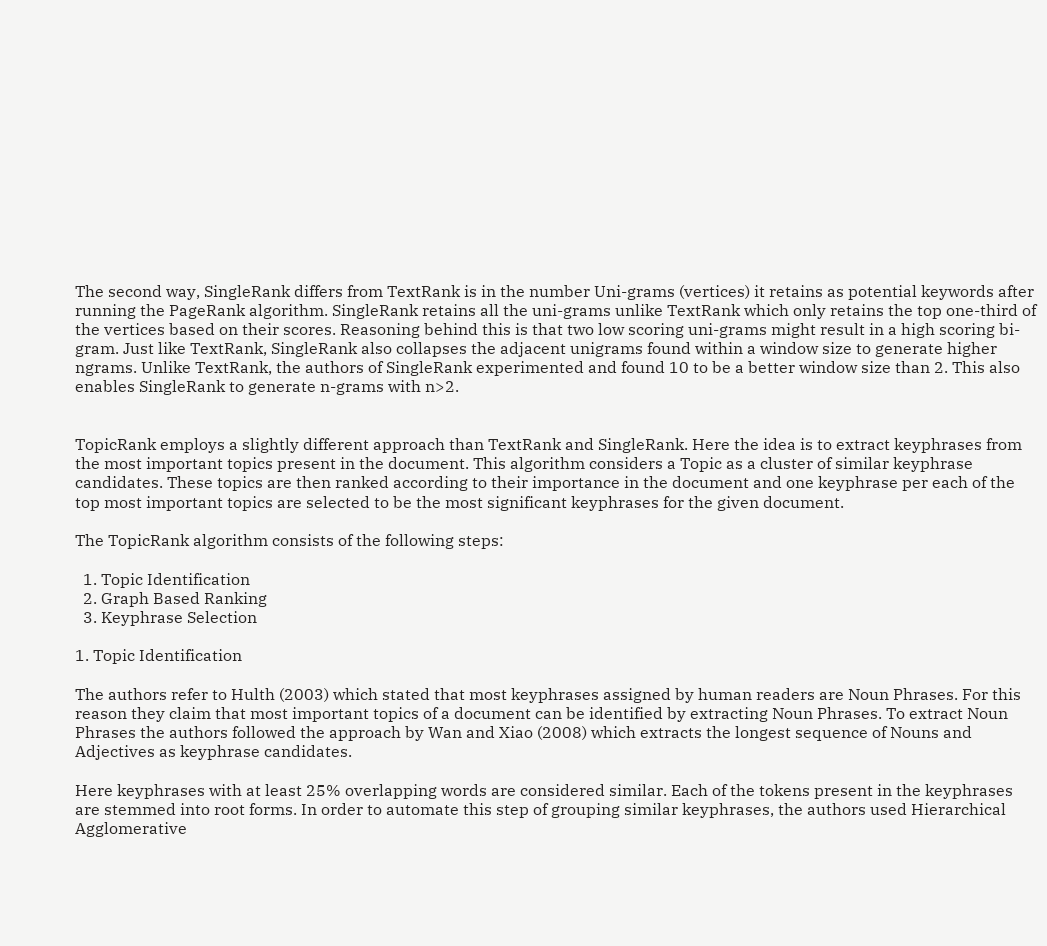The second way, SingleRank differs from TextRank is in the number Uni-grams (vertices) it retains as potential keywords after running the PageRank algorithm. SingleRank retains all the uni-grams unlike TextRank which only retains the top one-third of the vertices based on their scores. Reasoning behind this is that two low scoring uni-grams might result in a high scoring bi-gram. Just like TextRank, SingleRank also collapses the adjacent unigrams found within a window size to generate higher ngrams. Unlike TextRank, the authors of SingleRank experimented and found 10 to be a better window size than 2. This also enables SingleRank to generate n-grams with n>2.


TopicRank employs a slightly different approach than TextRank and SingleRank. Here the idea is to extract keyphrases from the most important topics present in the document. This algorithm considers a Topic as a cluster of similar keyphrase candidates. These topics are then ranked according to their importance in the document and one keyphrase per each of the top most important topics are selected to be the most significant keyphrases for the given document.

The TopicRank algorithm consists of the following steps:

  1. Topic Identification
  2. Graph Based Ranking
  3. Keyphrase Selection

1. Topic Identification

The authors refer to Hulth (2003) which stated that most keyphrases assigned by human readers are Noun Phrases. For this reason they claim that most important topics of a document can be identified by extracting Noun Phrases. To extract Noun Phrases the authors followed the approach by Wan and Xiao (2008) which extracts the longest sequence of Nouns and Adjectives as keyphrase candidates.

Here keyphrases with at least 25% overlapping words are considered similar. Each of the tokens present in the keyphrases are stemmed into root forms. In order to automate this step of grouping similar keyphrases, the authors used Hierarchical Agglomerative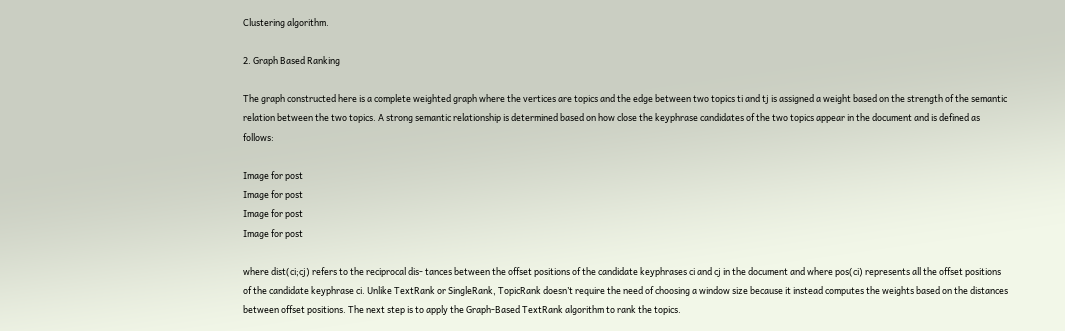Clustering algorithm.

2. Graph Based Ranking

The graph constructed here is a complete weighted graph where the vertices are topics and the edge between two topics ti and tj is assigned a weight based on the strength of the semantic relation between the two topics. A strong semantic relationship is determined based on how close the keyphrase candidates of the two topics appear in the document and is defined as follows:

Image for post
Image for post
Image for post
Image for post

where dist(ci;cj) refers to the reciprocal dis- tances between the offset positions of the candidate keyphrases ci and cj in the document and where pos(ci) represents all the offset positions of the candidate keyphrase ci. Unlike TextRank or SingleRank, TopicRank doesn’t require the need of choosing a window size because it instead computes the weights based on the distances between offset positions. The next step is to apply the Graph-Based TextRank algorithm to rank the topics.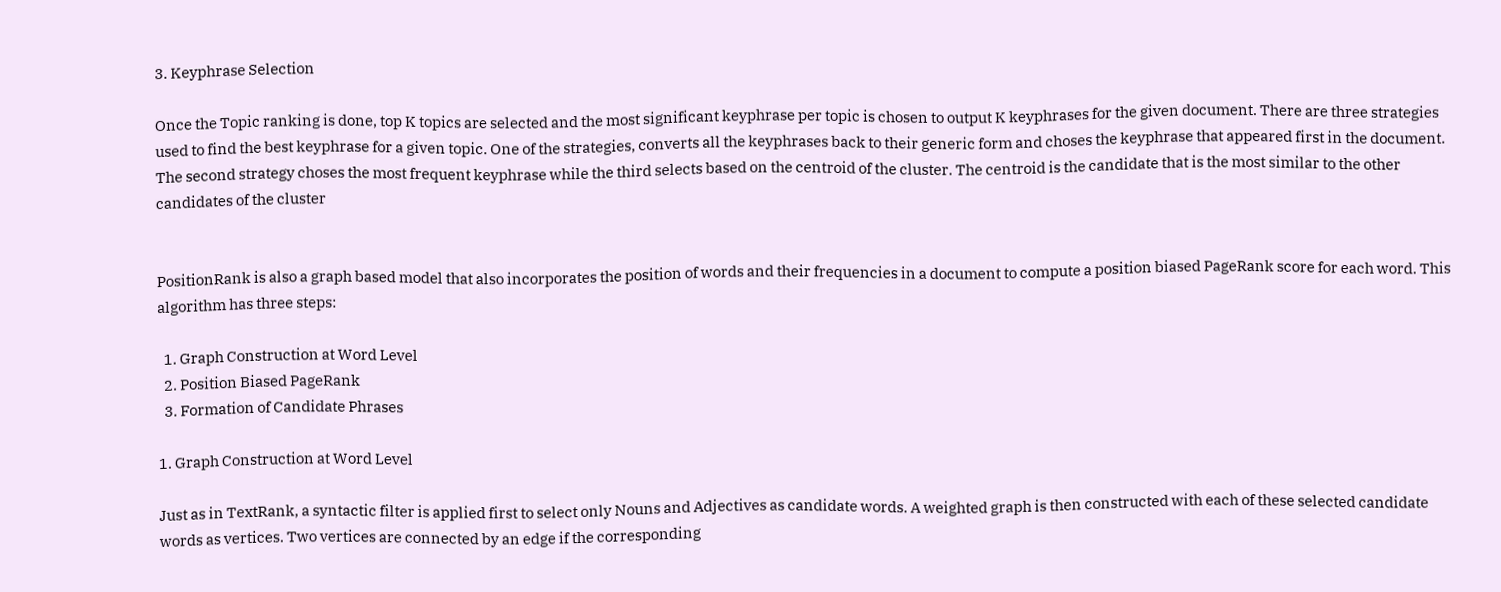3. Keyphrase Selection

Once the Topic ranking is done, top K topics are selected and the most significant keyphrase per topic is chosen to output K keyphrases for the given document. There are three strategies used to find the best keyphrase for a given topic. One of the strategies, converts all the keyphrases back to their generic form and choses the keyphrase that appeared first in the document. The second strategy choses the most frequent keyphrase while the third selects based on the centroid of the cluster. The centroid is the candidate that is the most similar to the other candidates of the cluster


PositionRank is also a graph based model that also incorporates the position of words and their frequencies in a document to compute a position biased PageRank score for each word. This algorithm has three steps:

  1. Graph Construction at Word Level
  2. Position Biased PageRank
  3. Formation of Candidate Phrases

1. Graph Construction at Word Level

Just as in TextRank, a syntactic filter is applied first to select only Nouns and Adjectives as candidate words. A weighted graph is then constructed with each of these selected candidate words as vertices. Two vertices are connected by an edge if the corresponding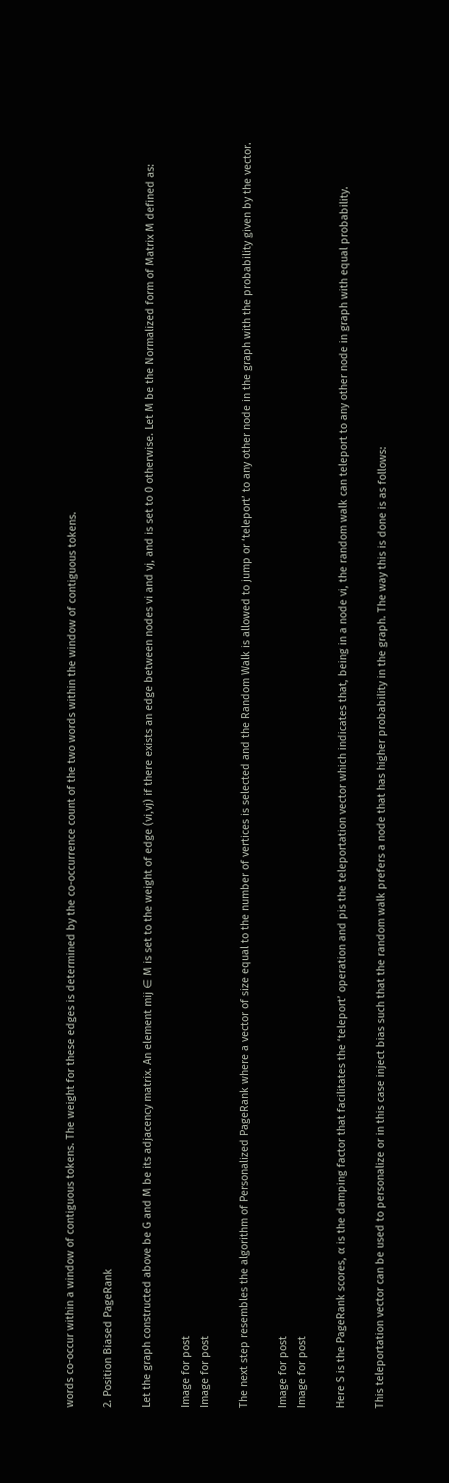words co-occur within a window of contiguous tokens. The weight for these edges is determined by the co-occurrence count of the two words within the window of contiguous tokens.

2. Position Biased PageRank

Let the graph constructed above be G and M be its adjacency matrix. An element mij ∈ M is set to the weight of edge (vi,vj) if there exists an edge between nodes vi and vj, and is set to 0 otherwise. Let M be the Normalized form of Matrix M defined as:

Image for post
Image for post

The next step resembles the algorithm of Personalized PageRank where a vector of size equal to the number of vertices is selected and the Random Walk is allowed to jump or ‘teleport’ to any other node in the graph with the probability given by the vector.

Image for post
Image for post

Here S is the PageRank scores, α is the damping factor that facilitates the ‘teleport’ operation and pis the teleportation vector which indicates that, being in a node vi, the random walk can teleport to any other node in graph with equal probability.

This teleportation vector can be used to personalize or in this case inject bias such that the random walk prefers a node that has higher probability in the graph. The way this is done is as follows: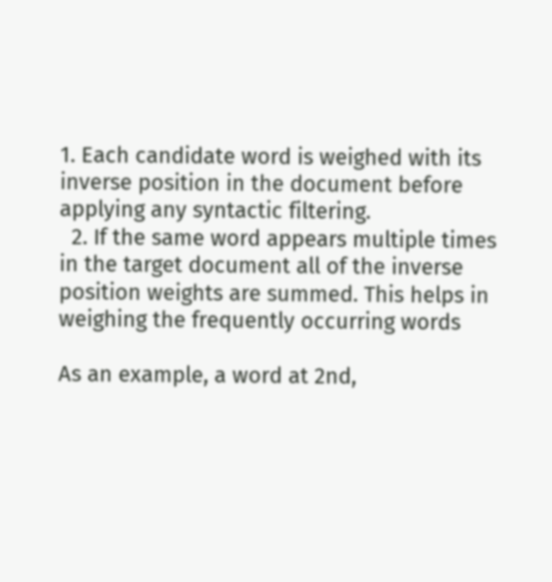1. Each candidate word is weighed with its inverse position in the document before applying any syntactic filtering.
  2. If the same word appears multiple times in the target document all of the inverse position weights are summed. This helps in weighing the frequently occurring words

As an example, a word at 2nd,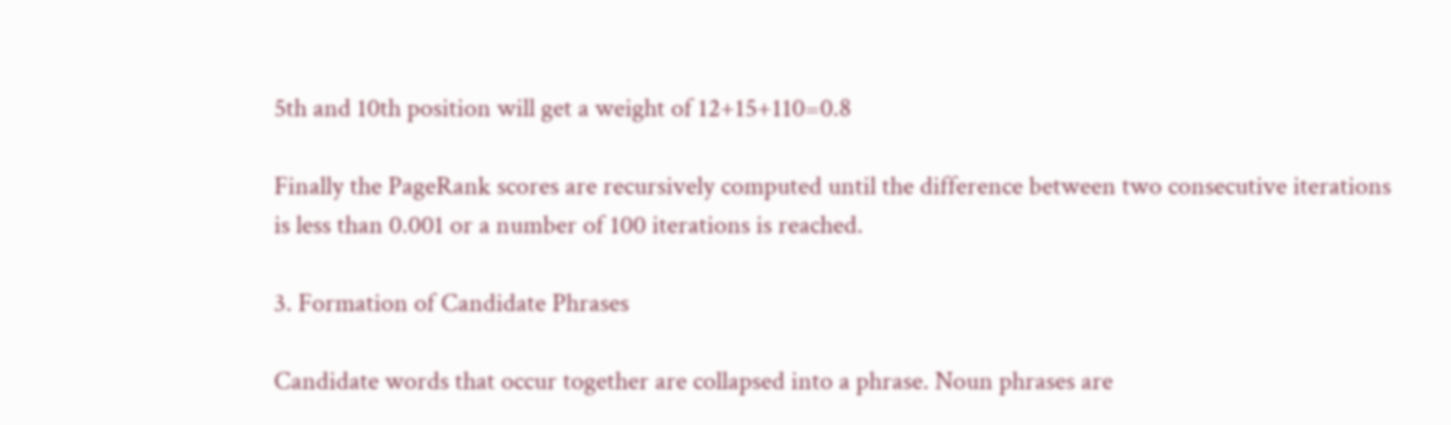5th and 10th position will get a weight of 12+15+110=0.8

Finally the PageRank scores are recursively computed until the difference between two consecutive iterations is less than 0.001 or a number of 100 iterations is reached.

3. Formation of Candidate Phrases

Candidate words that occur together are collapsed into a phrase. Noun phrases are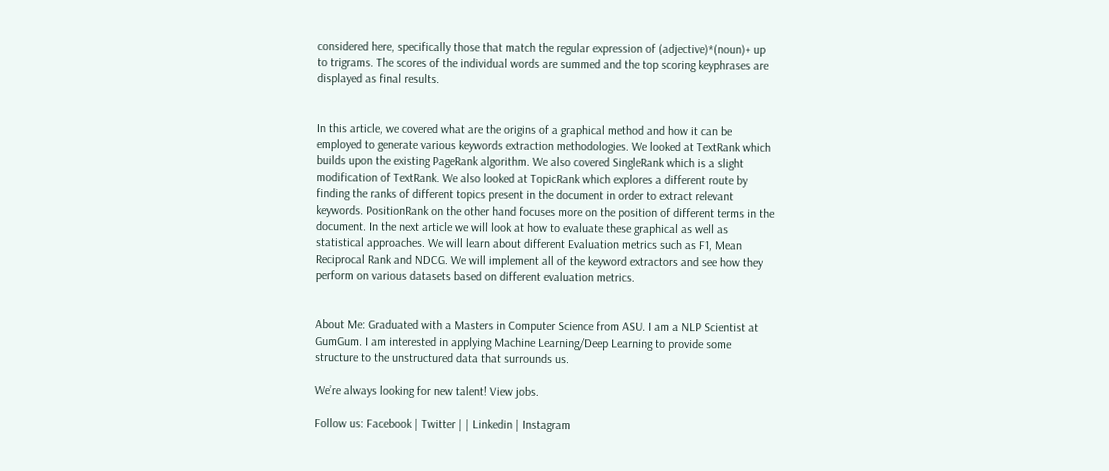considered here, specifically those that match the regular expression of (adjective)*(noun)+ up to trigrams. The scores of the individual words are summed and the top scoring keyphrases are displayed as final results.


In this article, we covered what are the origins of a graphical method and how it can be employed to generate various keywords extraction methodologies. We looked at TextRank which builds upon the existing PageRank algorithm. We also covered SingleRank which is a slight modification of TextRank. We also looked at TopicRank which explores a different route by finding the ranks of different topics present in the document in order to extract relevant keywords. PositionRank on the other hand focuses more on the position of different terms in the document. In the next article we will look at how to evaluate these graphical as well as statistical approaches. We will learn about different Evaluation metrics such as F1, Mean Reciprocal Rank and NDCG. We will implement all of the keyword extractors and see how they perform on various datasets based on different evaluation metrics.


About Me: Graduated with a Masters in Computer Science from ASU. I am a NLP Scientist at GumGum. I am interested in applying Machine Learning/Deep Learning to provide some structure to the unstructured data that surrounds us.

We’re always looking for new talent! View jobs.

Follow us: Facebook | Twitter | | Linkedin | Instagram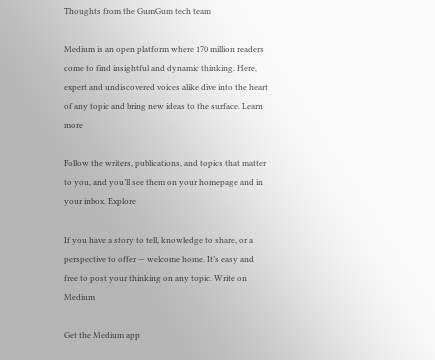Thoughts from the GumGum tech team

Medium is an open platform where 170 million readers come to find insightful and dynamic thinking. Here, expert and undiscovered voices alike dive into the heart of any topic and bring new ideas to the surface. Learn more

Follow the writers, publications, and topics that matter to you, and you’ll see them on your homepage and in your inbox. Explore

If you have a story to tell, knowledge to share, or a perspective to offer — welcome home. It’s easy and free to post your thinking on any topic. Write on Medium

Get the Medium app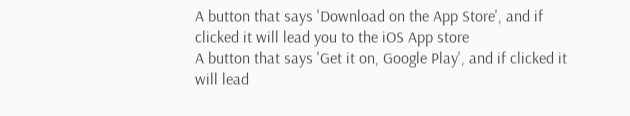A button that says 'Download on the App Store', and if clicked it will lead you to the iOS App store
A button that says 'Get it on, Google Play', and if clicked it will lead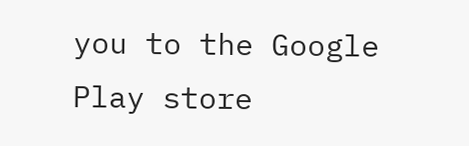you to the Google Play store